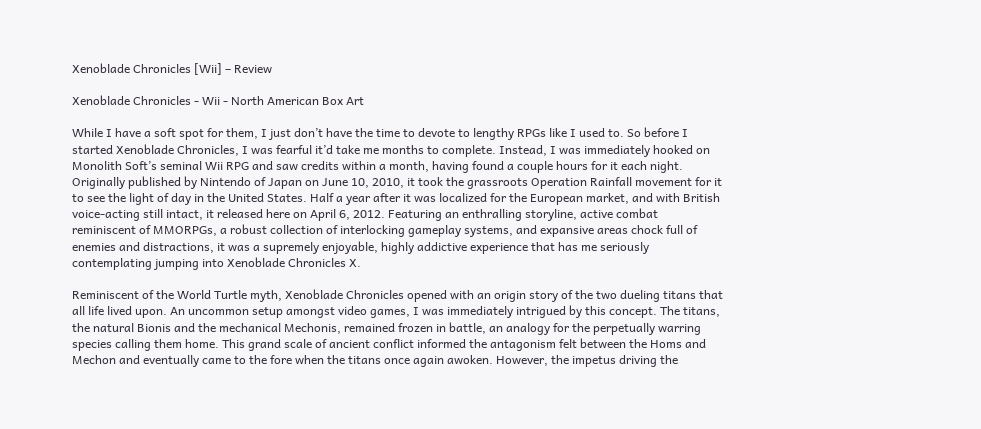Xenoblade Chronicles [Wii] – Review

Xenoblade Chronicles - Wii - North American Box Art

While I have a soft spot for them, I just don’t have the time to devote to lengthy RPGs like I used to. So before I started Xenoblade Chronicles, I was fearful it’d take me months to complete. Instead, I was immediately hooked on Monolith Soft’s seminal Wii RPG and saw credits within a month, having found a couple hours for it each night. Originally published by Nintendo of Japan on June 10, 2010, it took the grassroots Operation Rainfall movement for it to see the light of day in the United States. Half a year after it was localized for the European market, and with British voice-acting still intact, it released here on April 6, 2012. Featuring an enthralling storyline, active combat reminiscent of MMORPGs, a robust collection of interlocking gameplay systems, and expansive areas chock full of enemies and distractions, it was a supremely enjoyable, highly addictive experience that has me seriously contemplating jumping into Xenoblade Chronicles X.

Reminiscent of the World Turtle myth, Xenoblade Chronicles opened with an origin story of the two dueling titans that all life lived upon. An uncommon setup amongst video games, I was immediately intrigued by this concept. The titans, the natural Bionis and the mechanical Mechonis, remained frozen in battle, an analogy for the perpetually warring species calling them home. This grand scale of ancient conflict informed the antagonism felt between the Homs and Mechon and eventually came to the fore when the titans once again awoken. However, the impetus driving the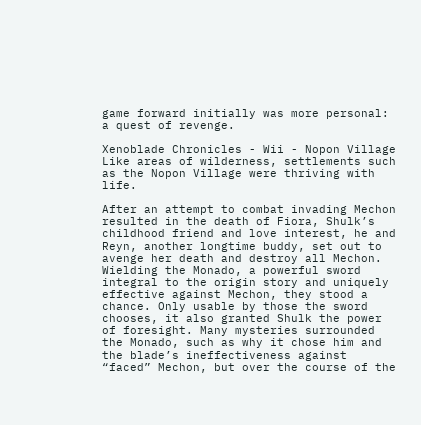game forward initially was more personal: a quest of revenge.

Xenoblade Chronicles - Wii - Nopon Village
Like areas of wilderness, settlements such as the Nopon Village were thriving with life.

After an attempt to combat invading Mechon resulted in the death of Fiora, Shulk’s childhood friend and love interest, he and Reyn, another longtime buddy, set out to avenge her death and destroy all Mechon. Wielding the Monado, a powerful sword integral to the origin story and uniquely effective against Mechon, they stood a chance. Only usable by those the sword chooses, it also granted Shulk the power of foresight. Many mysteries surrounded the Monado, such as why it chose him and the blade’s ineffectiveness against “faced” Mechon, but over the course of the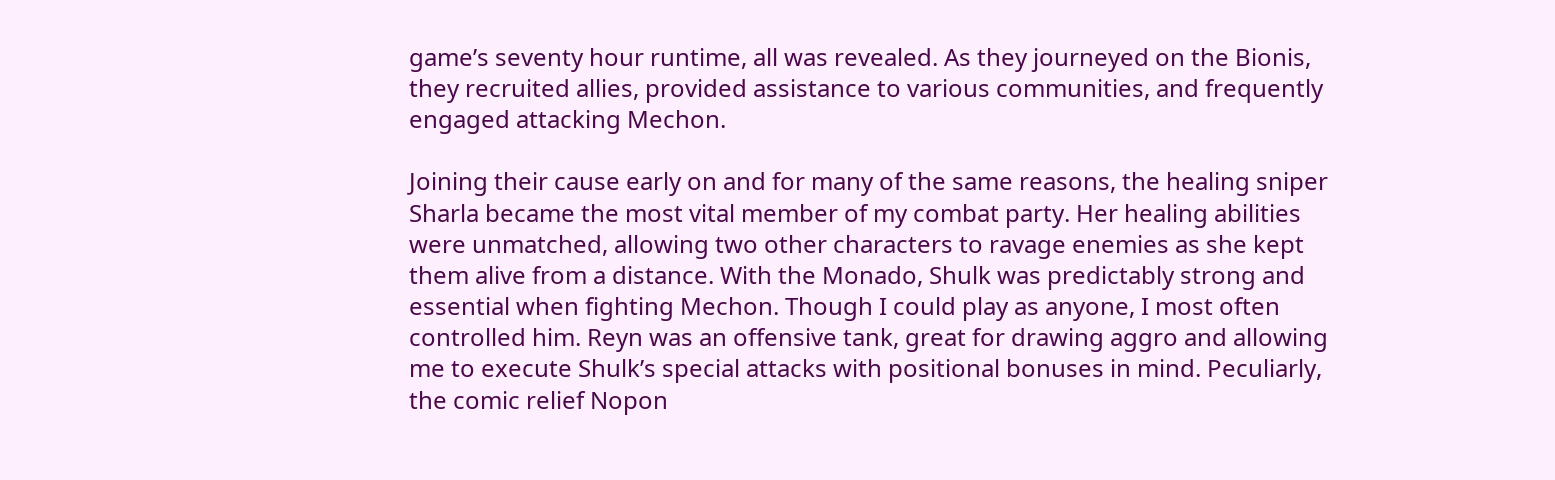game’s seventy hour runtime, all was revealed. As they journeyed on the Bionis, they recruited allies, provided assistance to various communities, and frequently engaged attacking Mechon.

Joining their cause early on and for many of the same reasons, the healing sniper Sharla became the most vital member of my combat party. Her healing abilities were unmatched, allowing two other characters to ravage enemies as she kept them alive from a distance. With the Monado, Shulk was predictably strong and essential when fighting Mechon. Though I could play as anyone, I most often controlled him. Reyn was an offensive tank, great for drawing aggro and allowing me to execute Shulk’s special attacks with positional bonuses in mind. Peculiarly, the comic relief Nopon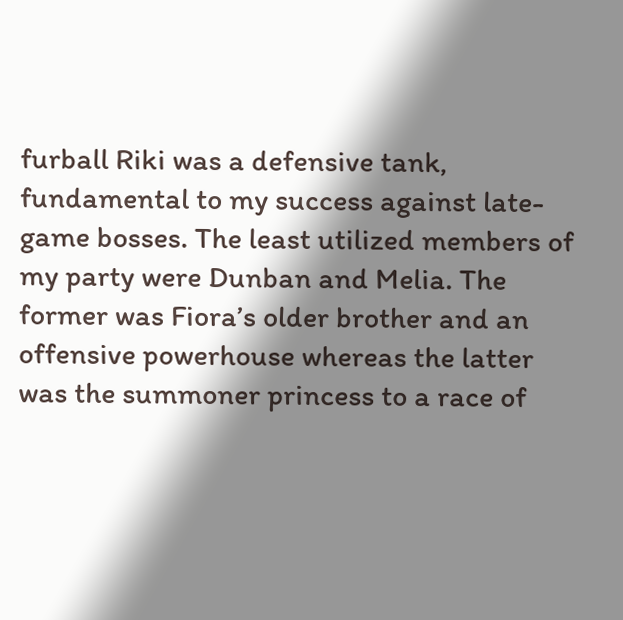furball Riki was a defensive tank, fundamental to my success against late-game bosses. The least utilized members of my party were Dunban and Melia. The former was Fiora’s older brother and an offensive powerhouse whereas the latter was the summoner princess to a race of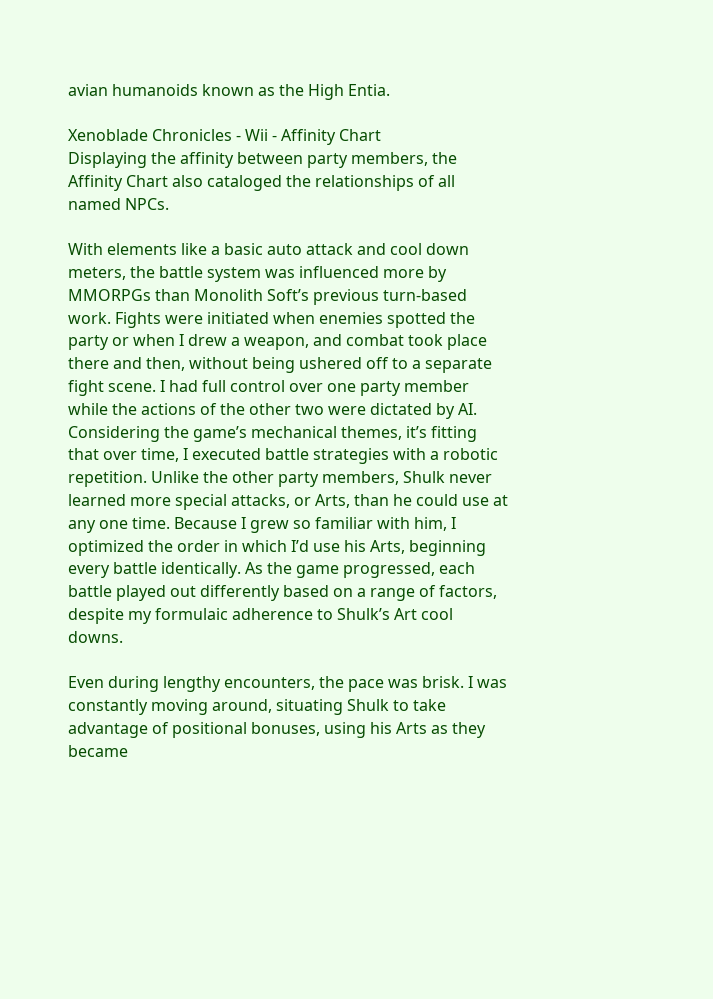avian humanoids known as the High Entia.

Xenoblade Chronicles - Wii - Affinity Chart
Displaying the affinity between party members, the Affinity Chart also cataloged the relationships of all named NPCs.

With elements like a basic auto attack and cool down meters, the battle system was influenced more by MMORPGs than Monolith Soft’s previous turn-based work. Fights were initiated when enemies spotted the party or when I drew a weapon, and combat took place there and then, without being ushered off to a separate fight scene. I had full control over one party member while the actions of the other two were dictated by AI. Considering the game’s mechanical themes, it’s fitting that over time, I executed battle strategies with a robotic repetition. Unlike the other party members, Shulk never learned more special attacks, or Arts, than he could use at any one time. Because I grew so familiar with him, I optimized the order in which I’d use his Arts, beginning every battle identically. As the game progressed, each battle played out differently based on a range of factors, despite my formulaic adherence to Shulk’s Art cool downs.

Even during lengthy encounters, the pace was brisk. I was constantly moving around, situating Shulk to take advantage of positional bonuses, using his Arts as they became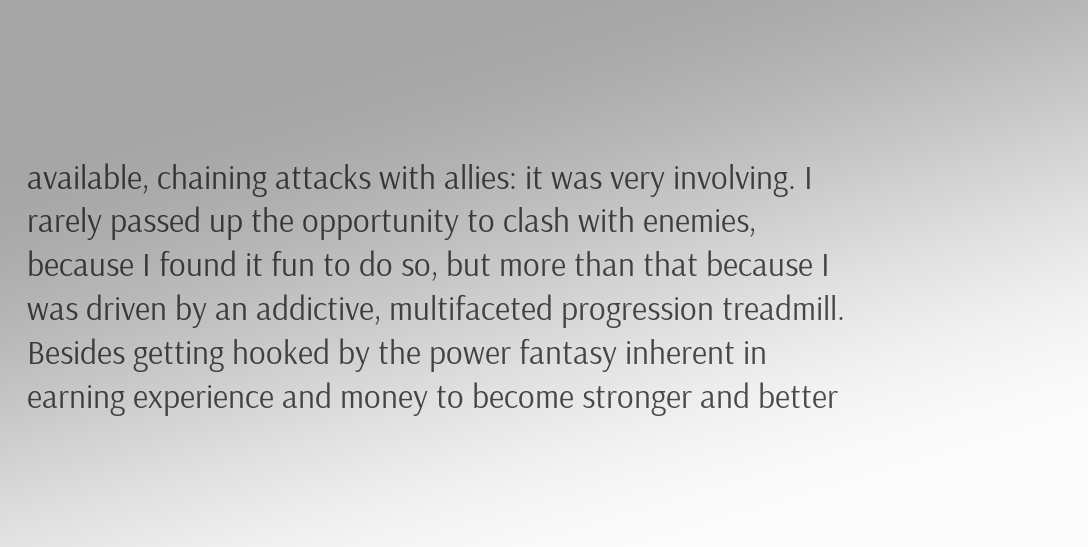available, chaining attacks with allies: it was very involving. I rarely passed up the opportunity to clash with enemies, because I found it fun to do so, but more than that because I was driven by an addictive, multifaceted progression treadmill. Besides getting hooked by the power fantasy inherent in earning experience and money to become stronger and better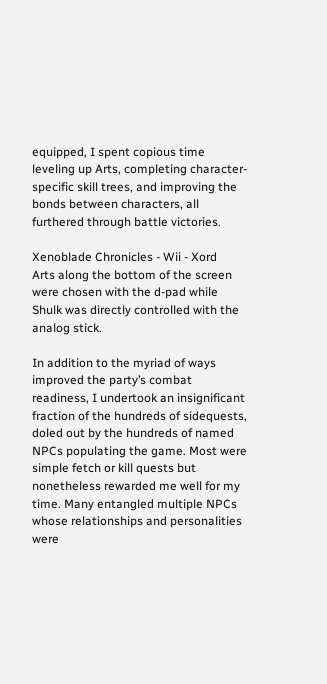equipped, I spent copious time leveling up Arts, completing character-specific skill trees, and improving the bonds between characters, all furthered through battle victories.

Xenoblade Chronicles - Wii - Xord
Arts along the bottom of the screen were chosen with the d-pad while Shulk was directly controlled with the analog stick.

In addition to the myriad of ways improved the party’s combat readiness, I undertook an insignificant fraction of the hundreds of sidequests, doled out by the hundreds of named NPCs populating the game. Most were simple fetch or kill quests but nonetheless rewarded me well for my time. Many entangled multiple NPCs whose relationships and personalities were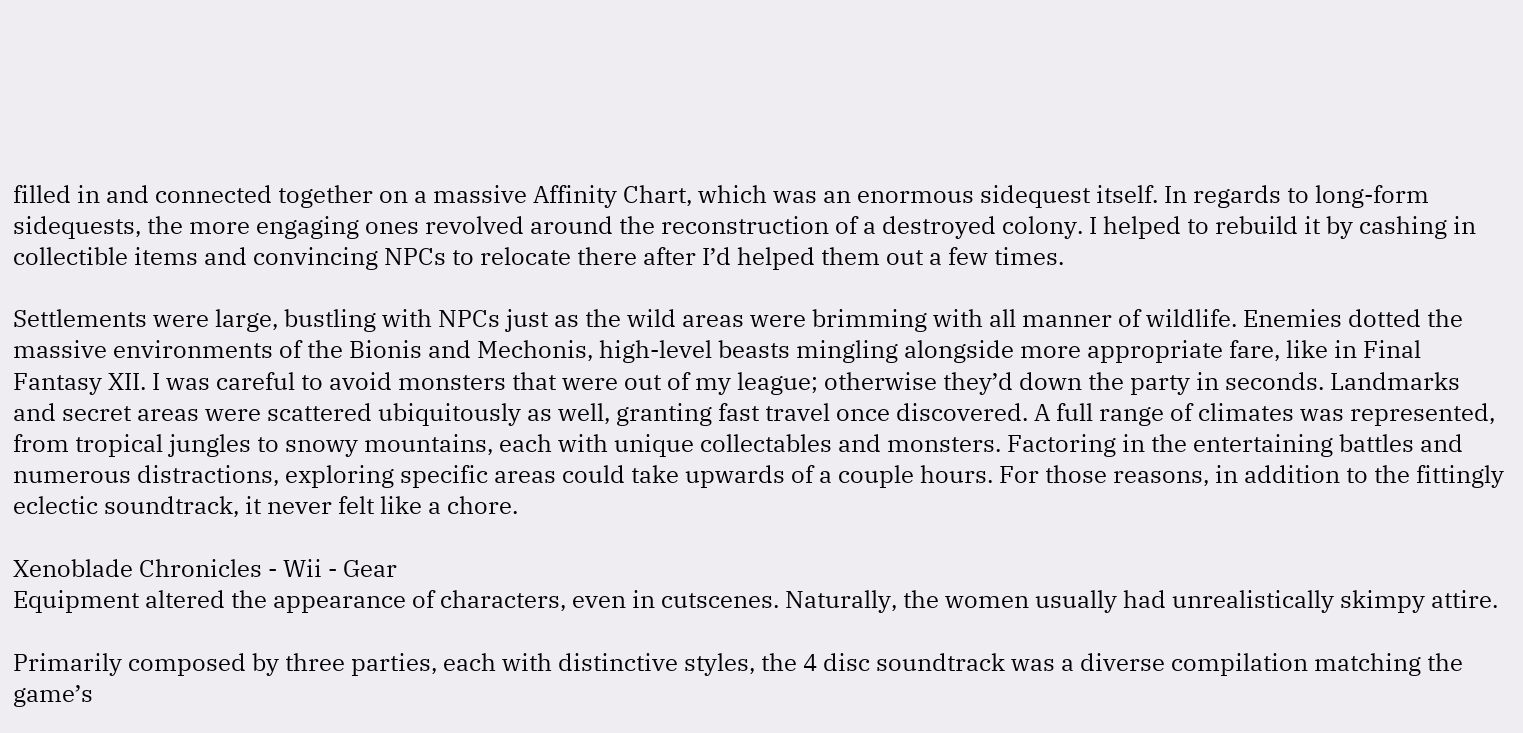filled in and connected together on a massive Affinity Chart, which was an enormous sidequest itself. In regards to long-form sidequests, the more engaging ones revolved around the reconstruction of a destroyed colony. I helped to rebuild it by cashing in collectible items and convincing NPCs to relocate there after I’d helped them out a few times.

Settlements were large, bustling with NPCs just as the wild areas were brimming with all manner of wildlife. Enemies dotted the massive environments of the Bionis and Mechonis, high-level beasts mingling alongside more appropriate fare, like in Final Fantasy XII. I was careful to avoid monsters that were out of my league; otherwise they’d down the party in seconds. Landmarks and secret areas were scattered ubiquitously as well, granting fast travel once discovered. A full range of climates was represented, from tropical jungles to snowy mountains, each with unique collectables and monsters. Factoring in the entertaining battles and numerous distractions, exploring specific areas could take upwards of a couple hours. For those reasons, in addition to the fittingly eclectic soundtrack, it never felt like a chore.

Xenoblade Chronicles - Wii - Gear
Equipment altered the appearance of characters, even in cutscenes. Naturally, the women usually had unrealistically skimpy attire.

Primarily composed by three parties, each with distinctive styles, the 4 disc soundtrack was a diverse compilation matching the game’s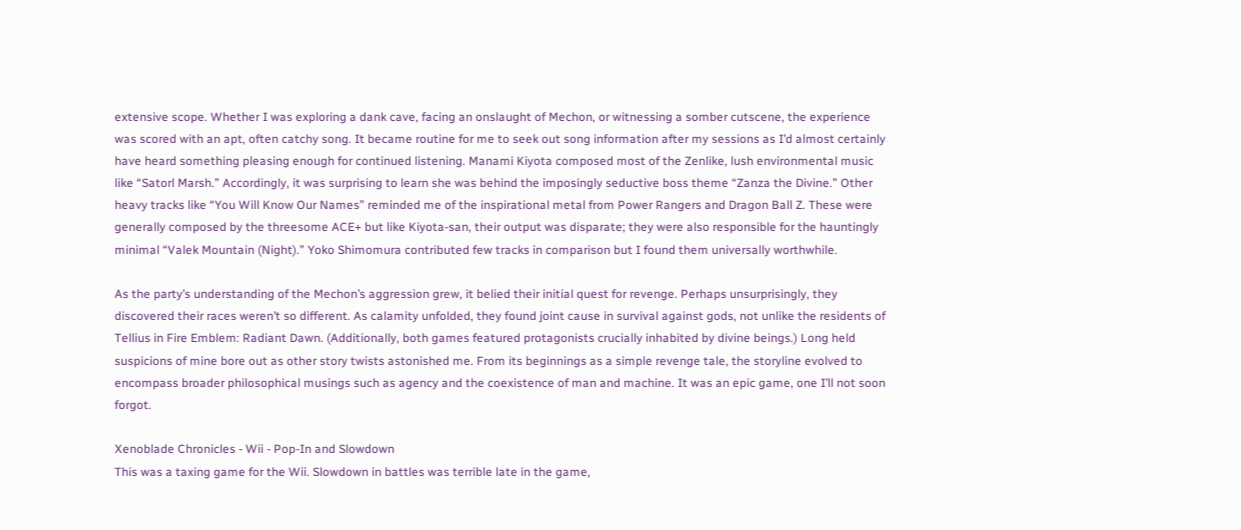extensive scope. Whether I was exploring a dank cave, facing an onslaught of Mechon, or witnessing a somber cutscene, the experience was scored with an apt, often catchy song. It became routine for me to seek out song information after my sessions as I’d almost certainly have heard something pleasing enough for continued listening. Manami Kiyota composed most of the Zenlike, lush environmental music like “Satorl Marsh.” Accordingly, it was surprising to learn she was behind the imposingly seductive boss theme “Zanza the Divine.” Other heavy tracks like “You Will Know Our Names” reminded me of the inspirational metal from Power Rangers and Dragon Ball Z. These were generally composed by the threesome ACE+ but like Kiyota-san, their output was disparate; they were also responsible for the hauntingly minimal “Valek Mountain (Night).” Yoko Shimomura contributed few tracks in comparison but I found them universally worthwhile.

As the party’s understanding of the Mechon’s aggression grew, it belied their initial quest for revenge. Perhaps unsurprisingly, they discovered their races weren’t so different. As calamity unfolded, they found joint cause in survival against gods, not unlike the residents of Tellius in Fire Emblem: Radiant Dawn. (Additionally, both games featured protagonists crucially inhabited by divine beings.) Long held suspicions of mine bore out as other story twists astonished me. From its beginnings as a simple revenge tale, the storyline evolved to encompass broader philosophical musings such as agency and the coexistence of man and machine. It was an epic game, one I’ll not soon forgot.

Xenoblade Chronicles - Wii - Pop-In and Slowdown
This was a taxing game for the Wii. Slowdown in battles was terrible late in the game,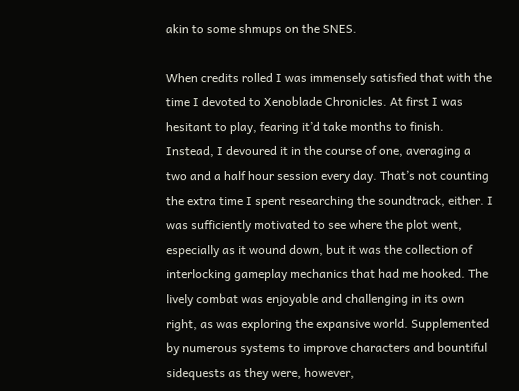akin to some shmups on the SNES.

When credits rolled I was immensely satisfied that with the time I devoted to Xenoblade Chronicles. At first I was hesitant to play, fearing it’d take months to finish. Instead, I devoured it in the course of one, averaging a two and a half hour session every day. That’s not counting the extra time I spent researching the soundtrack, either. I was sufficiently motivated to see where the plot went, especially as it wound down, but it was the collection of interlocking gameplay mechanics that had me hooked. The lively combat was enjoyable and challenging in its own right, as was exploring the expansive world. Supplemented by numerous systems to improve characters and bountiful sidequests as they were, however,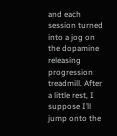and each session turned into a jog on the dopamine releasing progression treadmill. After a little rest, I suppose I’ll jump onto the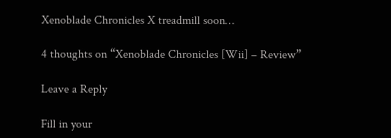Xenoblade Chronicles X treadmill soon…

4 thoughts on “Xenoblade Chronicles [Wii] – Review”

Leave a Reply

Fill in your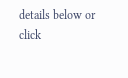details below or click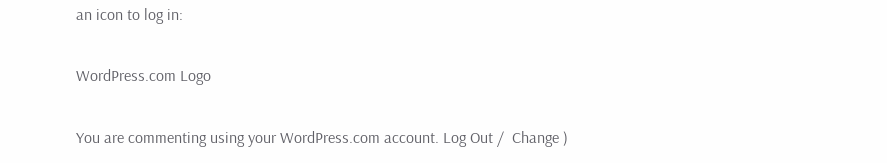an icon to log in:

WordPress.com Logo

You are commenting using your WordPress.com account. Log Out /  Change )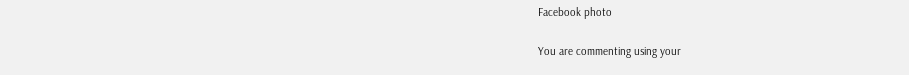Facebook photo

You are commenting using your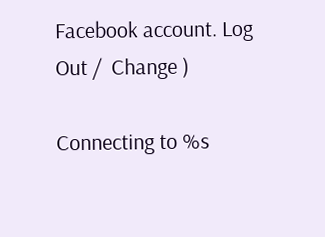Facebook account. Log Out /  Change )

Connecting to %s